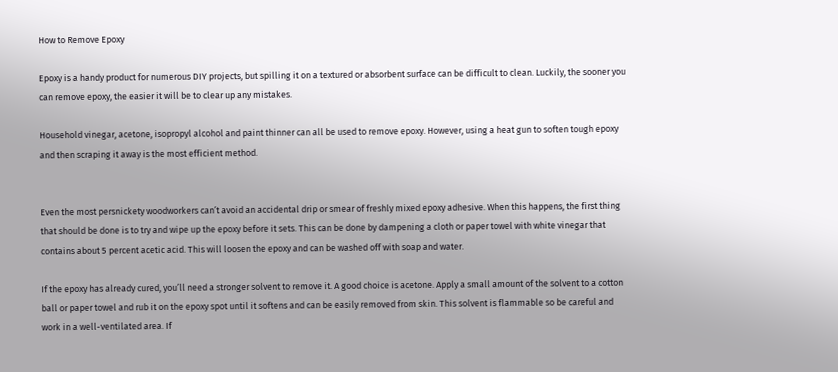How to Remove Epoxy

Epoxy is a handy product for numerous DIY projects, but spilling it on a textured or absorbent surface can be difficult to clean. Luckily, the sooner you can remove epoxy, the easier it will be to clear up any mistakes.

Household vinegar, acetone, isopropyl alcohol and paint thinner can all be used to remove epoxy. However, using a heat gun to soften tough epoxy and then scraping it away is the most efficient method.


Even the most persnickety woodworkers can’t avoid an accidental drip or smear of freshly mixed epoxy adhesive. When this happens, the first thing that should be done is to try and wipe up the epoxy before it sets. This can be done by dampening a cloth or paper towel with white vinegar that contains about 5 percent acetic acid. This will loosen the epoxy and can be washed off with soap and water.

If the epoxy has already cured, you’ll need a stronger solvent to remove it. A good choice is acetone. Apply a small amount of the solvent to a cotton ball or paper towel and rub it on the epoxy spot until it softens and can be easily removed from skin. This solvent is flammable so be careful and work in a well-ventilated area. If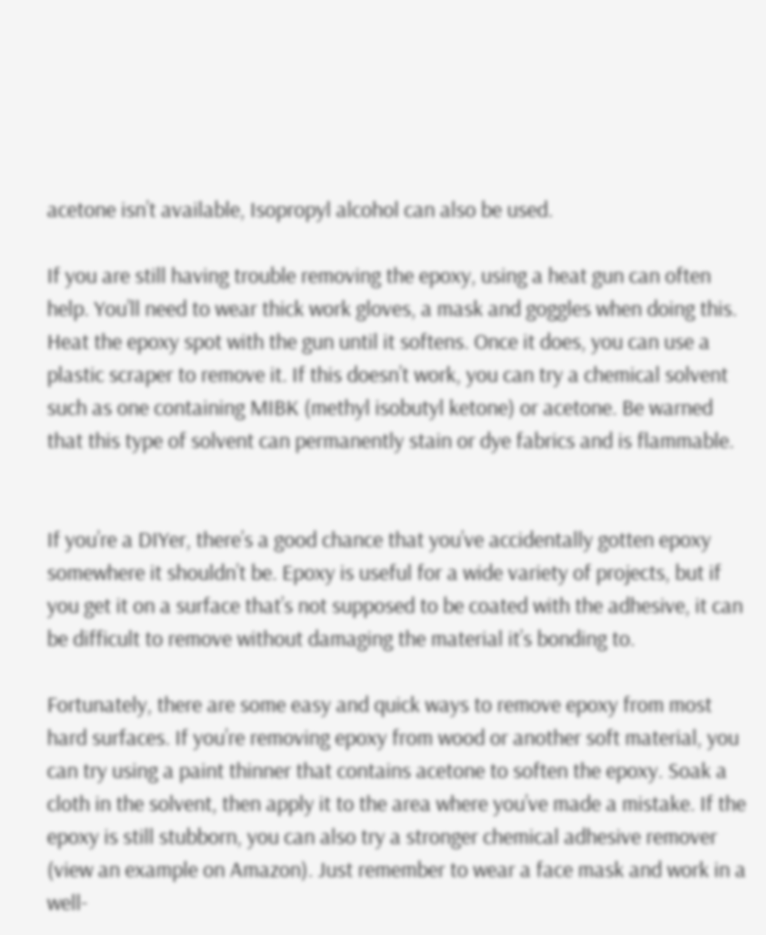acetone isn’t available, Isopropyl alcohol can also be used.

If you are still having trouble removing the epoxy, using a heat gun can often help. You’ll need to wear thick work gloves, a mask and goggles when doing this. Heat the epoxy spot with the gun until it softens. Once it does, you can use a plastic scraper to remove it. If this doesn’t work, you can try a chemical solvent such as one containing MIBK (methyl isobutyl ketone) or acetone. Be warned that this type of solvent can permanently stain or dye fabrics and is flammable.


If you’re a DIYer, there’s a good chance that you’ve accidentally gotten epoxy somewhere it shouldn’t be. Epoxy is useful for a wide variety of projects, but if you get it on a surface that’s not supposed to be coated with the adhesive, it can be difficult to remove without damaging the material it’s bonding to.

Fortunately, there are some easy and quick ways to remove epoxy from most hard surfaces. If you’re removing epoxy from wood or another soft material, you can try using a paint thinner that contains acetone to soften the epoxy. Soak a cloth in the solvent, then apply it to the area where you’ve made a mistake. If the epoxy is still stubborn, you can also try a stronger chemical adhesive remover (view an example on Amazon). Just remember to wear a face mask and work in a well-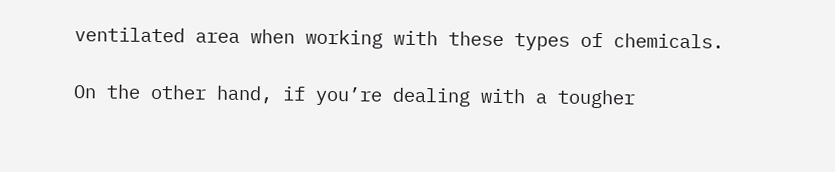ventilated area when working with these types of chemicals.

On the other hand, if you’re dealing with a tougher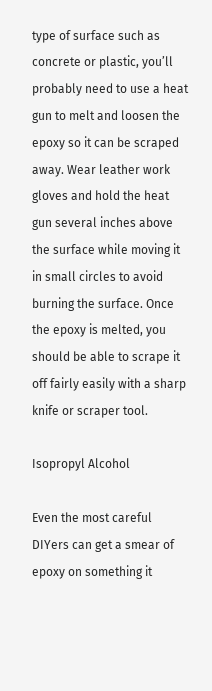type of surface such as concrete or plastic, you’ll probably need to use a heat gun to melt and loosen the epoxy so it can be scraped away. Wear leather work gloves and hold the heat gun several inches above the surface while moving it in small circles to avoid burning the surface. Once the epoxy is melted, you should be able to scrape it off fairly easily with a sharp knife or scraper tool.

Isopropyl Alcohol

Even the most careful DIYers can get a smear of epoxy on something it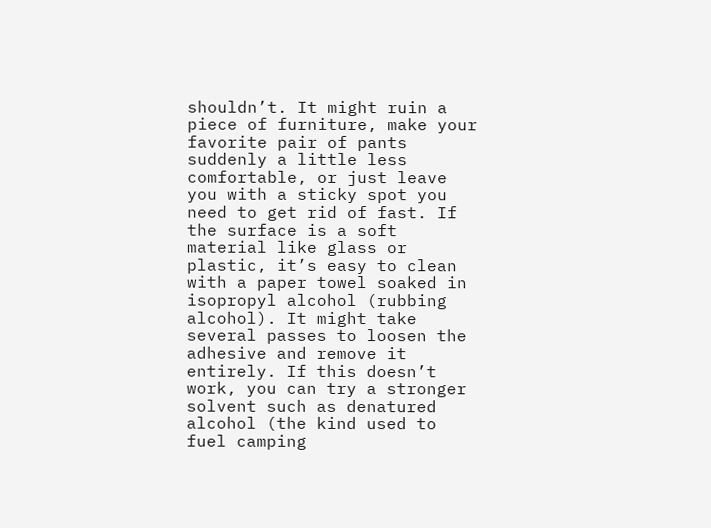shouldn’t. It might ruin a piece of furniture, make your favorite pair of pants suddenly a little less comfortable, or just leave you with a sticky spot you need to get rid of fast. If the surface is a soft material like glass or plastic, it’s easy to clean with a paper towel soaked in isopropyl alcohol (rubbing alcohol). It might take several passes to loosen the adhesive and remove it entirely. If this doesn’t work, you can try a stronger solvent such as denatured alcohol (the kind used to fuel camping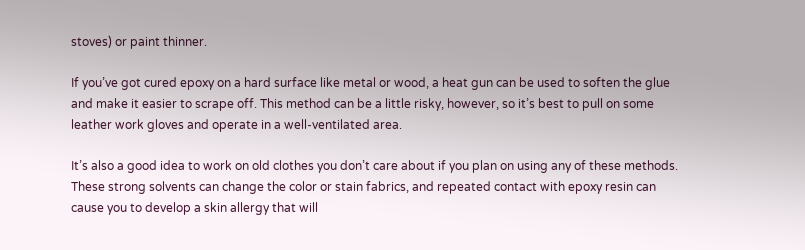stoves) or paint thinner.

If you’ve got cured epoxy on a hard surface like metal or wood, a heat gun can be used to soften the glue and make it easier to scrape off. This method can be a little risky, however, so it’s best to pull on some leather work gloves and operate in a well-ventilated area.

It’s also a good idea to work on old clothes you don’t care about if you plan on using any of these methods. These strong solvents can change the color or stain fabrics, and repeated contact with epoxy resin can cause you to develop a skin allergy that will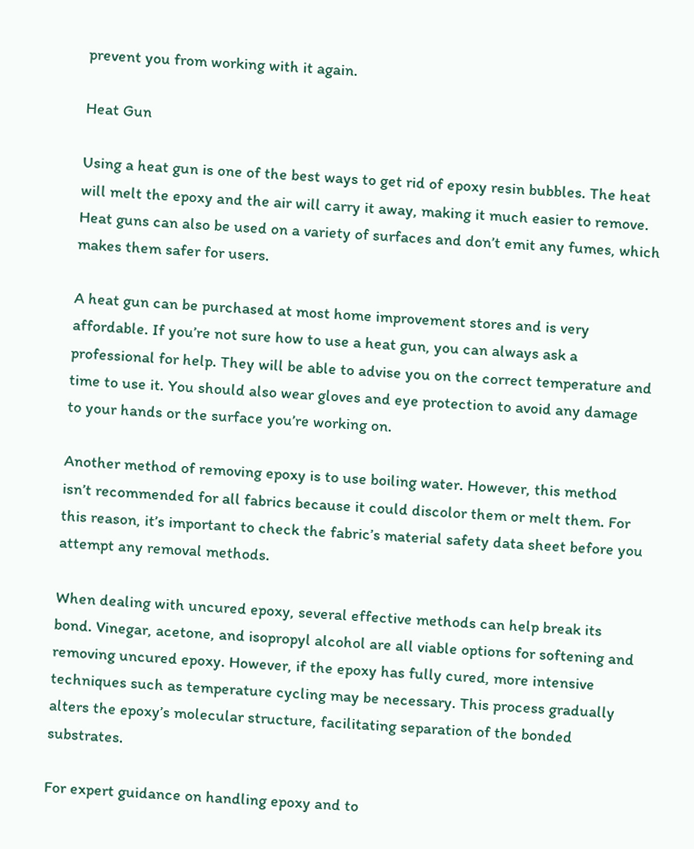prevent you from working with it again.

Heat Gun

Using a heat gun is one of the best ways to get rid of epoxy resin bubbles. The heat will melt the epoxy and the air will carry it away, making it much easier to remove. Heat guns can also be used on a variety of surfaces and don’t emit any fumes, which makes them safer for users.

A heat gun can be purchased at most home improvement stores and is very affordable. If you’re not sure how to use a heat gun, you can always ask a professional for help. They will be able to advise you on the correct temperature and time to use it. You should also wear gloves and eye protection to avoid any damage to your hands or the surface you’re working on.

Another method of removing epoxy is to use boiling water. However, this method isn’t recommended for all fabrics because it could discolor them or melt them. For this reason, it’s important to check the fabric’s material safety data sheet before you attempt any removal methods.

When dealing with uncured epoxy, several effective methods can help break its bond. Vinegar, acetone, and isopropyl alcohol are all viable options for softening and removing uncured epoxy. However, if the epoxy has fully cured, more intensive techniques such as temperature cycling may be necessary. This process gradually alters the epoxy’s molecular structure, facilitating separation of the bonded substrates.

For expert guidance on handling epoxy and to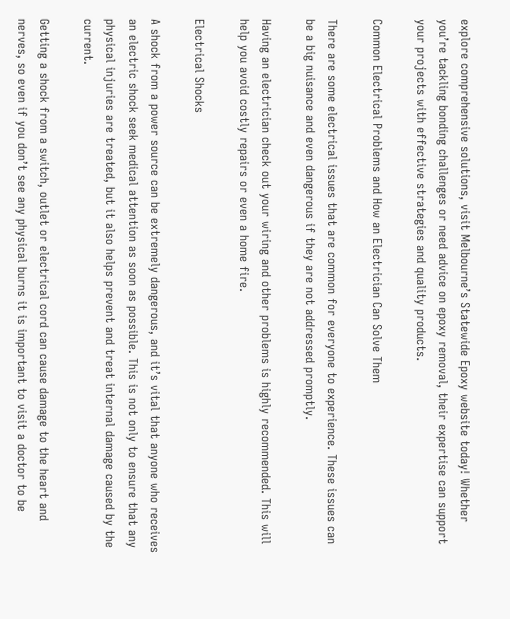explore comprehensive solutions, visit Melbourne’s Statewide Epoxy website today! Whether you’re tackling bonding challenges or need advice on epoxy removal, their expertise can support your projects with effective strategies and quality products.

Common Electrical Problems and How an Electrician Can Solve Them

There are some electrical issues that are common for everyone to experience. These issues can be a big nuisance and even dangerous if they are not addressed promptly.

Having an electrician check out your wiring and other problems is highly recommended. This will help you avoid costly repairs or even a home fire.

Electrical Shocks

A shock from a power source can be extremely dangerous, and it’s vital that anyone who receives an electric shock seek medical attention as soon as possible. This is not only to ensure that any physical injuries are treated, but it also helps prevent and treat internal damage caused by the current.

Getting a shock from a switch, outlet or electrical cord can cause damage to the heart and nerves, so even if you don’t see any physical burns it is important to visit a doctor to be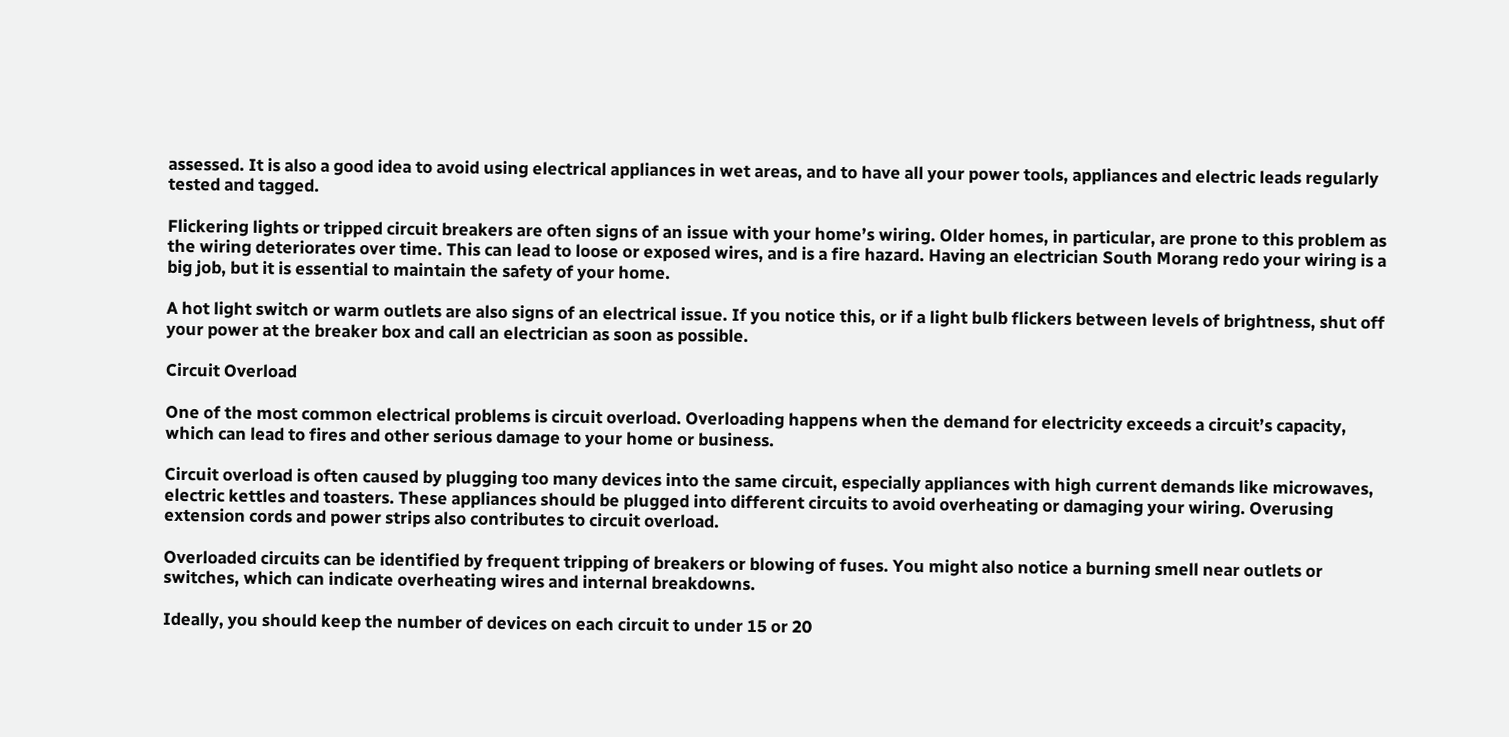assessed. It is also a good idea to avoid using electrical appliances in wet areas, and to have all your power tools, appliances and electric leads regularly tested and tagged.

Flickering lights or tripped circuit breakers are often signs of an issue with your home’s wiring. Older homes, in particular, are prone to this problem as the wiring deteriorates over time. This can lead to loose or exposed wires, and is a fire hazard. Having an electrician South Morang redo your wiring is a big job, but it is essential to maintain the safety of your home.

A hot light switch or warm outlets are also signs of an electrical issue. If you notice this, or if a light bulb flickers between levels of brightness, shut off your power at the breaker box and call an electrician as soon as possible.

Circuit Overload

One of the most common electrical problems is circuit overload. Overloading happens when the demand for electricity exceeds a circuit’s capacity, which can lead to fires and other serious damage to your home or business.

Circuit overload is often caused by plugging too many devices into the same circuit, especially appliances with high current demands like microwaves, electric kettles and toasters. These appliances should be plugged into different circuits to avoid overheating or damaging your wiring. Overusing extension cords and power strips also contributes to circuit overload.

Overloaded circuits can be identified by frequent tripping of breakers or blowing of fuses. You might also notice a burning smell near outlets or switches, which can indicate overheating wires and internal breakdowns.

Ideally, you should keep the number of devices on each circuit to under 15 or 20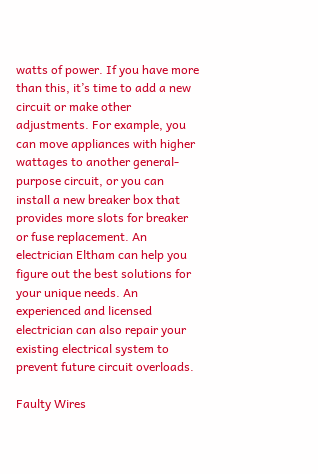watts of power. If you have more than this, it’s time to add a new circuit or make other adjustments. For example, you can move appliances with higher wattages to another general-purpose circuit, or you can install a new breaker box that provides more slots for breaker or fuse replacement. An electrician Eltham can help you figure out the best solutions for your unique needs. An experienced and licensed electrician can also repair your existing electrical system to prevent future circuit overloads.

Faulty Wires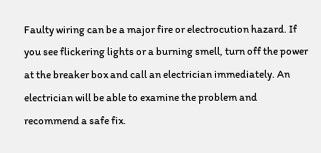Faulty wiring can be a major fire or electrocution hazard. If you see flickering lights or a burning smell, turn off the power at the breaker box and call an electrician immediately. An electrician will be able to examine the problem and recommend a safe fix.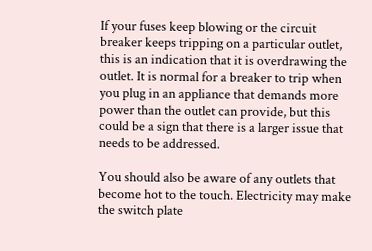If your fuses keep blowing or the circuit breaker keeps tripping on a particular outlet, this is an indication that it is overdrawing the outlet. It is normal for a breaker to trip when you plug in an appliance that demands more power than the outlet can provide, but this could be a sign that there is a larger issue that needs to be addressed.

You should also be aware of any outlets that become hot to the touch. Electricity may make the switch plate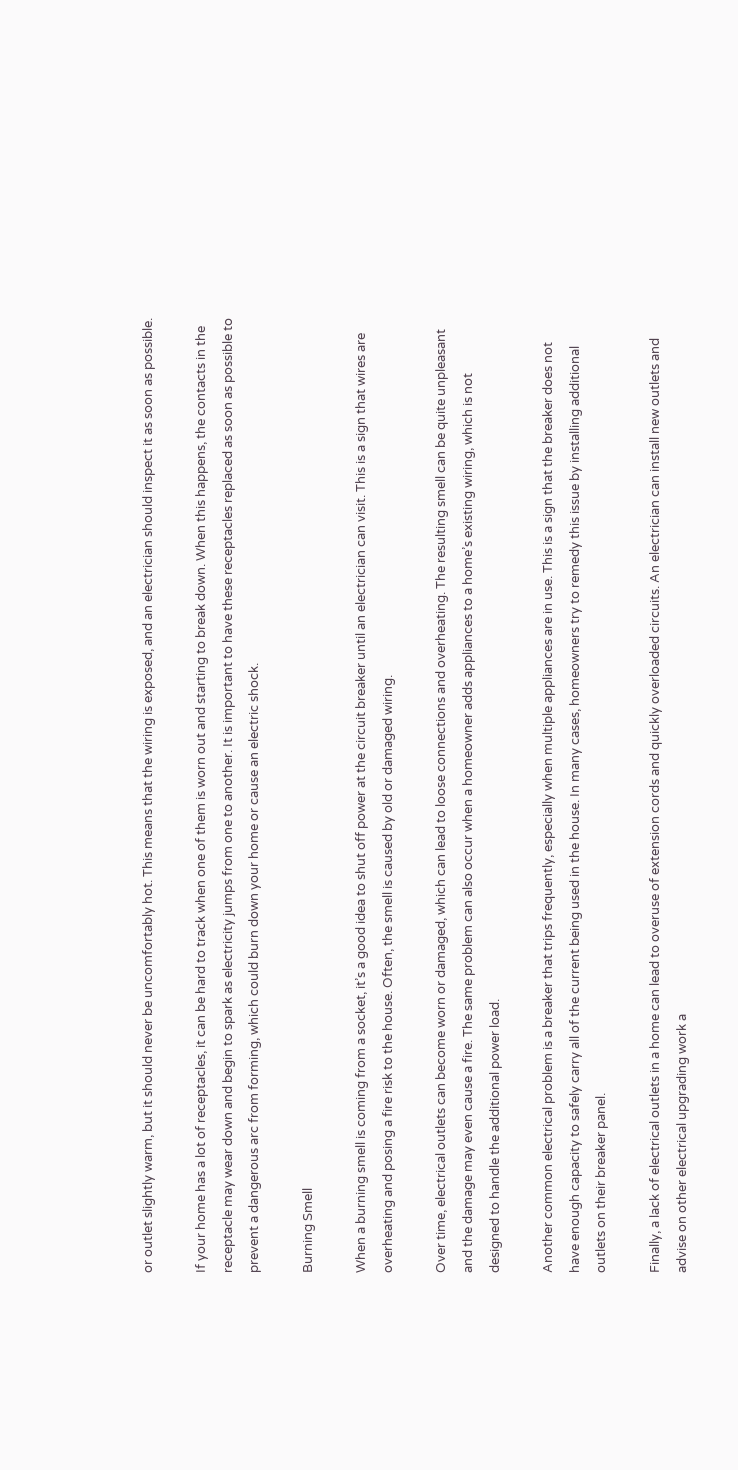or outlet slightly warm, but it should never be uncomfortably hot. This means that the wiring is exposed, and an electrician should inspect it as soon as possible.

If your home has a lot of receptacles, it can be hard to track when one of them is worn out and starting to break down. When this happens, the contacts in the receptacle may wear down and begin to spark as electricity jumps from one to another. It is important to have these receptacles replaced as soon as possible to prevent a dangerous arc from forming, which could burn down your home or cause an electric shock.

Burning Smell

When a burning smell is coming from a socket, it’s a good idea to shut off power at the circuit breaker until an electrician can visit. This is a sign that wires are overheating and posing a fire risk to the house. Often, the smell is caused by old or damaged wiring.

Over time, electrical outlets can become worn or damaged, which can lead to loose connections and overheating. The resulting smell can be quite unpleasant and the damage may even cause a fire. The same problem can also occur when a homeowner adds appliances to a home’s existing wiring, which is not designed to handle the additional power load.

Another common electrical problem is a breaker that trips frequently, especially when multiple appliances are in use. This is a sign that the breaker does not have enough capacity to safely carry all of the current being used in the house. In many cases, homeowners try to remedy this issue by installing additional outlets on their breaker panel.

Finally, a lack of electrical outlets in a home can lead to overuse of extension cords and quickly overloaded circuits. An electrician can install new outlets and advise on other electrical upgrading work a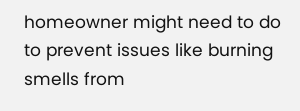homeowner might need to do to prevent issues like burning smells from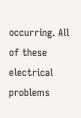occurring. All of these electrical problems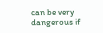can be very dangerous if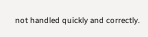not handled quickly and correctly.